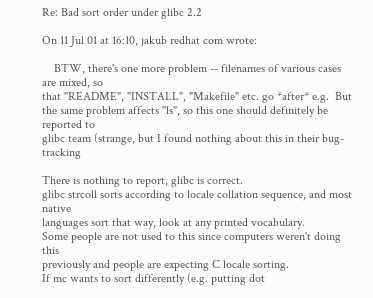Re: Bad sort order under glibc 2.2

On 11 Jul 01 at 16:10, jakub redhat com wrote:

    BTW, there's one more problem -- filenames of various cases are mixed, so
that "README", "INSTALL", "Makefile" etc. go *after* e.g.  But
the same problem affects "ls", so this one should definitely be reported to
glibc team (strange, but I found nothing about this in their bug-tracking

There is nothing to report, glibc is correct.
glibc strcoll sorts according to locale collation sequence, and most native
languages sort that way, look at any printed vocabulary.
Some people are not used to this since computers weren't doing this
previously and people are expecting C locale sorting.
If mc wants to sort differently (e.g. putting dot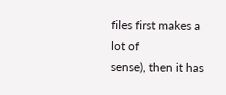files first makes a lot of
sense), then it has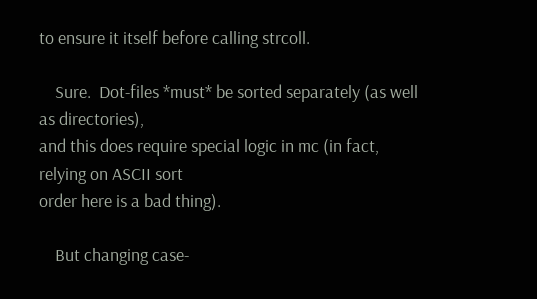to ensure it itself before calling strcoll.

    Sure.  Dot-files *must* be sorted separately (as well as directories),
and this does require special logic in mc (in fact, relying on ASCII sort
order here is a bad thing).

    But changing case-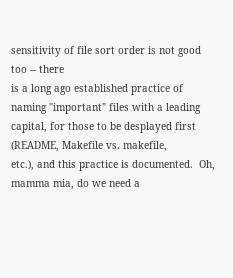sensitivity of file sort order is not good too -- there
is a long ago established practice of naming "important" files with a leading
capital, for those to be desplayed first (README, Makefile vs. makefile,
etc.), and this practice is documented.  Oh, mamma mia, do we need a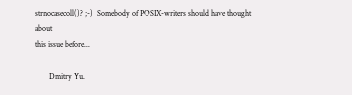strnocasecoll()? ;-)  Somebody of POSIX-writers should have thought about
this issue before...

       Dmitry Yu.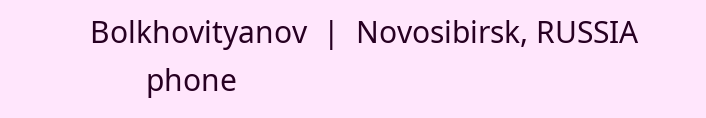Bolkhovityanov  |  Novosibirsk, RUSSIA
       phone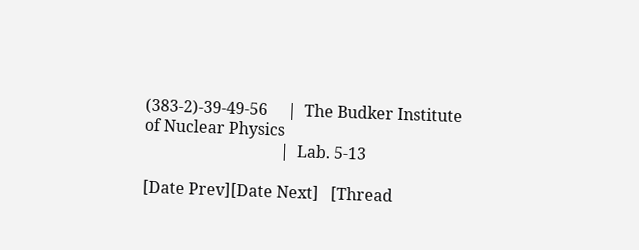(383-2)-39-49-56     |  The Budker Institute of Nuclear Physics
                                  |  Lab. 5-13

[Date Prev][Date Next]   [Thread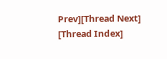Prev][Thread Next]   [Thread Index]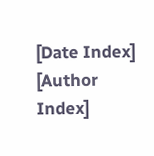[Date Index] [Author Index]